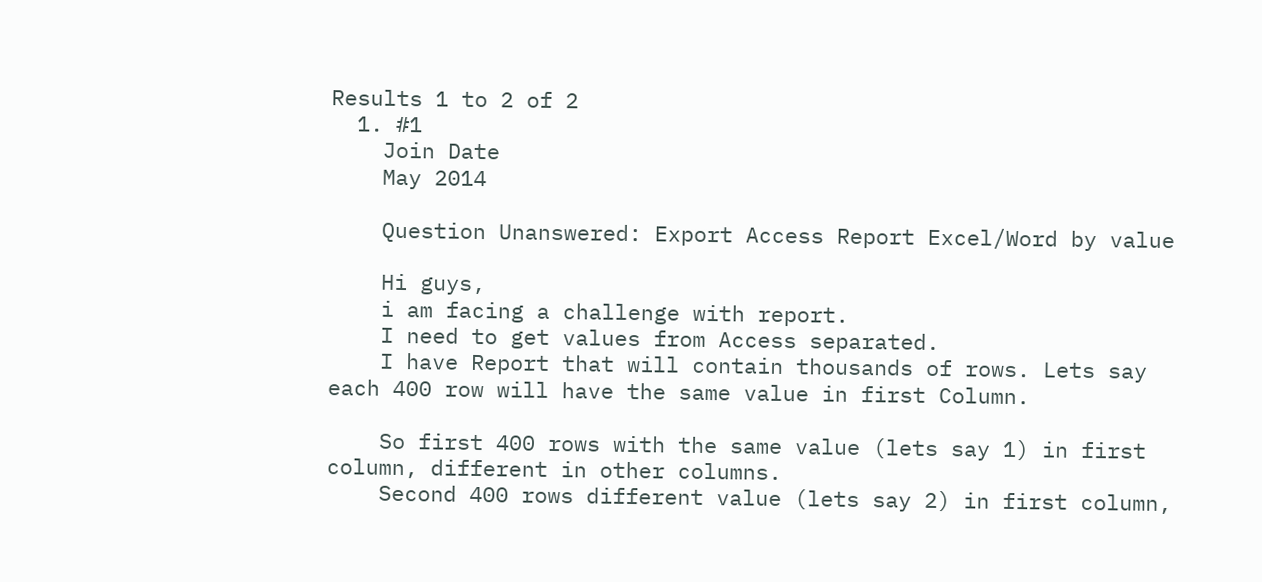Results 1 to 2 of 2
  1. #1
    Join Date
    May 2014

    Question Unanswered: Export Access Report Excel/Word by value

    Hi guys,
    i am facing a challenge with report.
    I need to get values from Access separated.
    I have Report that will contain thousands of rows. Lets say each 400 row will have the same value in first Column.

    So first 400 rows with the same value (lets say 1) in first column, different in other columns.
    Second 400 rows different value (lets say 2) in first column,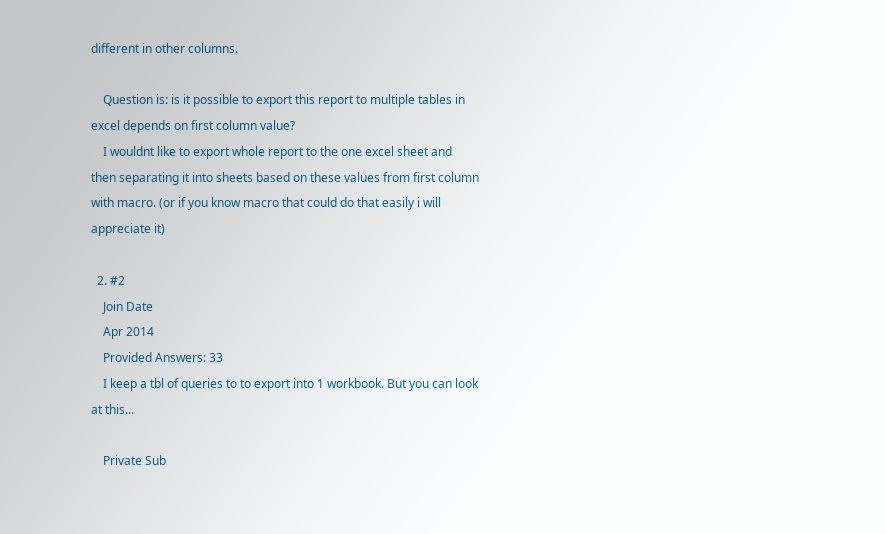different in other columns.

    Question is: is it possible to export this report to multiple tables in excel depends on first column value?
    I wouldnt like to export whole report to the one excel sheet and then separating it into sheets based on these values from first column with macro. (or if you know macro that could do that easily i will appreciate it)

  2. #2
    Join Date
    Apr 2014
    Provided Answers: 33
    I keep a tbl of queries to to export into 1 workbook. But you can look at this...

    Private Sub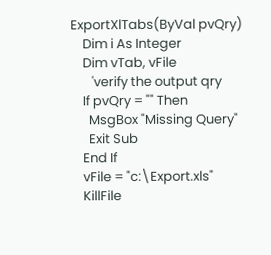ExportXlTabs(ByVal pvQry)
    Dim i As Integer
    Dim vTab, vFile
       'verify the output qry
    If pvQry = "" Then
      MsgBox "Missing Query"
      Exit Sub
    End If
    vFile = "c:\Export.xls"
    KillFile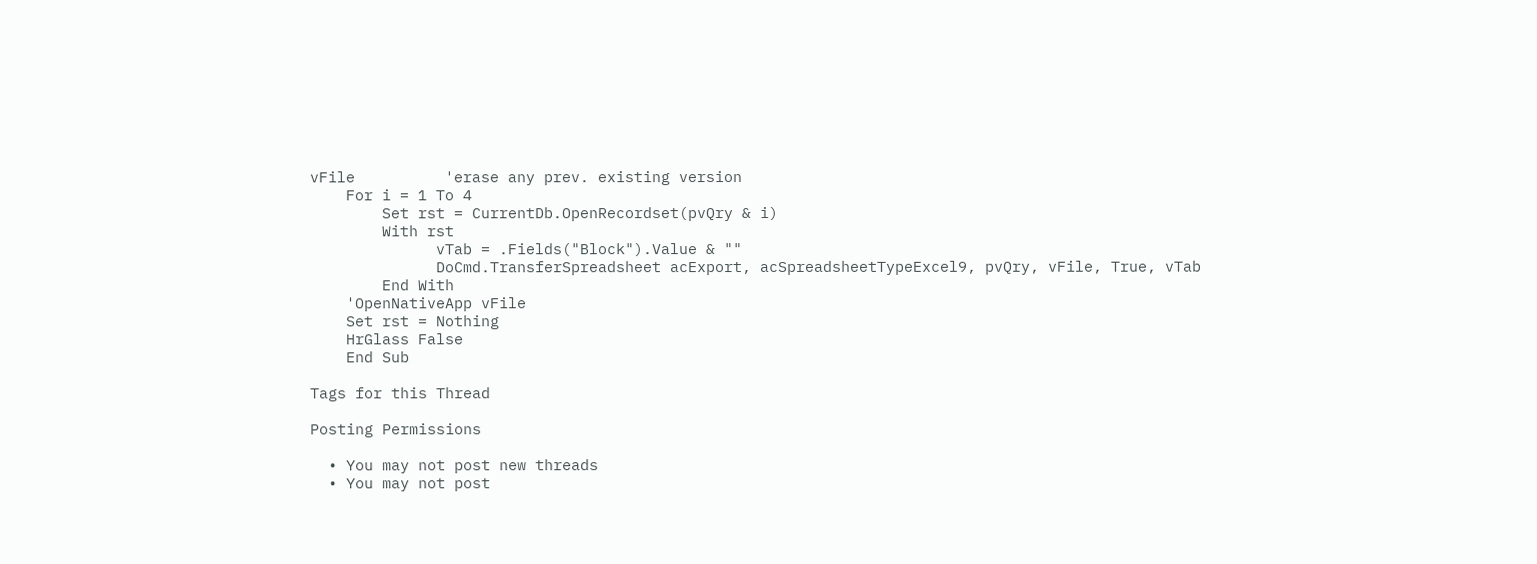vFile          'erase any prev. existing version
    For i = 1 To 4
        Set rst = CurrentDb.OpenRecordset(pvQry & i)
        With rst
              vTab = .Fields("Block").Value & ""
              DoCmd.TransferSpreadsheet acExport, acSpreadsheetTypeExcel9, pvQry, vFile, True, vTab
        End With
    'OpenNativeApp vFile
    Set rst = Nothing
    HrGlass False
    End Sub

Tags for this Thread

Posting Permissions

  • You may not post new threads
  • You may not post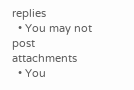replies
  • You may not post attachments
  • You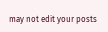may not edit your posts